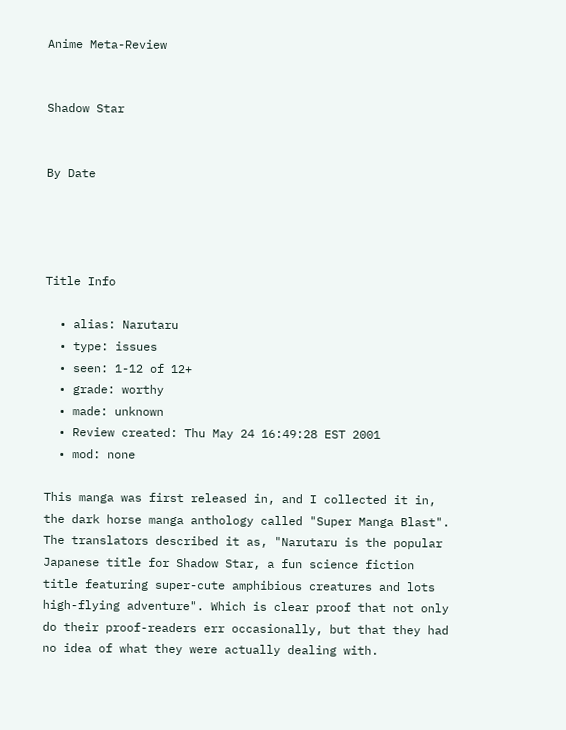Anime Meta-Review


Shadow Star


By Date




Title Info

  • alias: Narutaru
  • type: issues
  • seen: 1-12 of 12+
  • grade: worthy
  • made: unknown
  • Review created: Thu May 24 16:49:28 EST 2001
  • mod: none

This manga was first released in, and I collected it in, the dark horse manga anthology called "Super Manga Blast". The translators described it as, "Narutaru is the popular Japanese title for Shadow Star, a fun science fiction title featuring super-cute amphibious creatures and lots high-flying adventure". Which is clear proof that not only do their proof-readers err occasionally, but that they had no idea of what they were actually dealing with.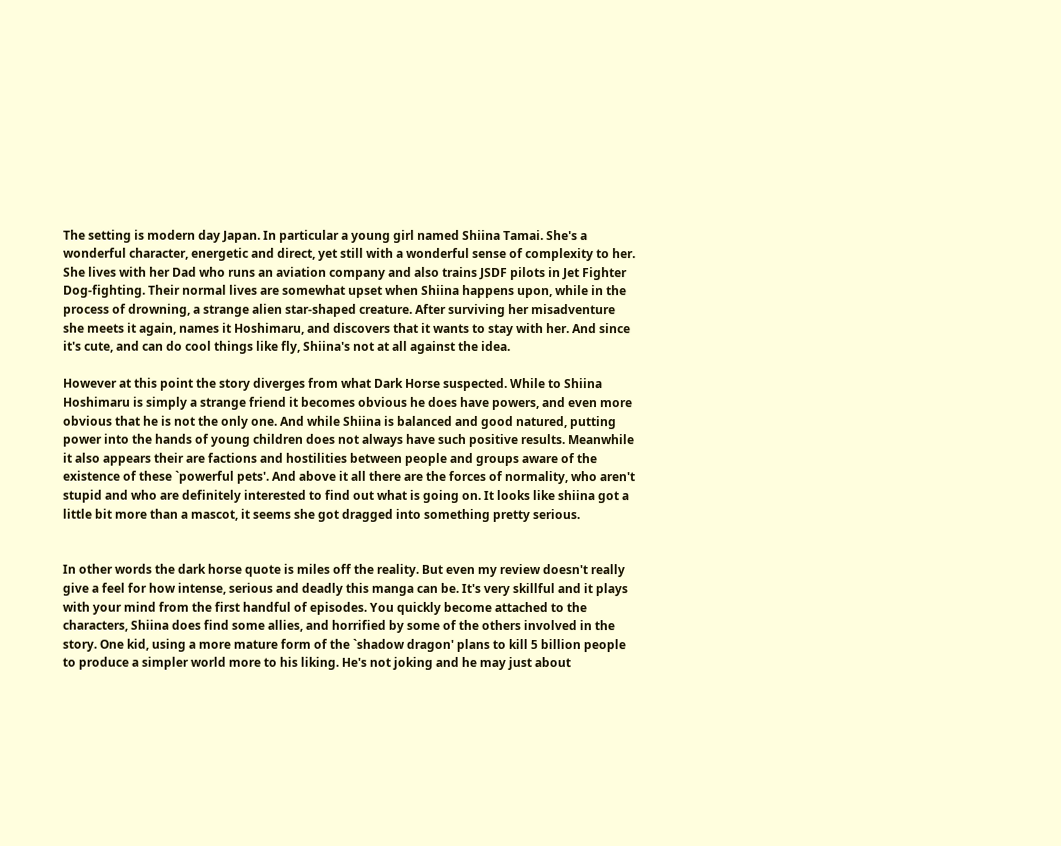The setting is modern day Japan. In particular a young girl named Shiina Tamai. She's a wonderful character, energetic and direct, yet still with a wonderful sense of complexity to her. She lives with her Dad who runs an aviation company and also trains JSDF pilots in Jet Fighter Dog-fighting. Their normal lives are somewhat upset when Shiina happens upon, while in the process of drowning, a strange alien star-shaped creature. After surviving her misadventure she meets it again, names it Hoshimaru, and discovers that it wants to stay with her. And since it's cute, and can do cool things like fly, Shiina's not at all against the idea.

However at this point the story diverges from what Dark Horse suspected. While to Shiina Hoshimaru is simply a strange friend it becomes obvious he does have powers, and even more obvious that he is not the only one. And while Shiina is balanced and good natured, putting power into the hands of young children does not always have such positive results. Meanwhile it also appears their are factions and hostilities between people and groups aware of the existence of these `powerful pets'. And above it all there are the forces of normality, who aren't stupid and who are definitely interested to find out what is going on. It looks like shiina got a little bit more than a mascot, it seems she got dragged into something pretty serious.


In other words the dark horse quote is miles off the reality. But even my review doesn't really give a feel for how intense, serious and deadly this manga can be. It's very skillful and it plays with your mind from the first handful of episodes. You quickly become attached to the characters, Shiina does find some allies, and horrified by some of the others involved in the story. One kid, using a more mature form of the `shadow dragon' plans to kill 5 billion people to produce a simpler world more to his liking. He's not joking and he may just about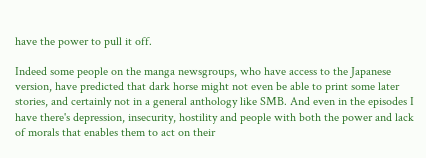have the power to pull it off.

Indeed some people on the manga newsgroups, who have access to the Japanese version, have predicted that dark horse might not even be able to print some later stories, and certainly not in a general anthology like SMB. And even in the episodes I have there's depression, insecurity, hostility and people with both the power and lack of morals that enables them to act on their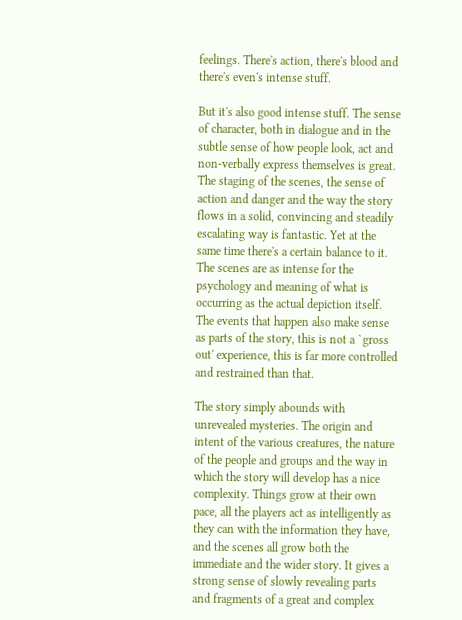feelings. There's action, there's blood and there's even's intense stuff.

But it's also good intense stuff. The sense of character, both in dialogue and in the subtle sense of how people look, act and non-verbally express themselves is great. The staging of the scenes, the sense of action and danger and the way the story flows in a solid, convincing and steadily escalating way is fantastic. Yet at the same time there's a certain balance to it. The scenes are as intense for the psychology and meaning of what is occurring as the actual depiction itself. The events that happen also make sense as parts of the story, this is not a `gross out' experience, this is far more controlled and restrained than that.

The story simply abounds with unrevealed mysteries. The origin and intent of the various creatures, the nature of the people and groups and the way in which the story will develop has a nice complexity. Things grow at their own pace, all the players act as intelligently as they can with the information they have, and the scenes all grow both the immediate and the wider story. It gives a strong sense of slowly revealing parts and fragments of a great and complex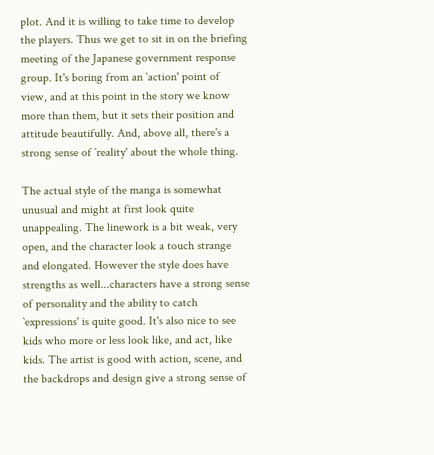plot. And it is willing to take time to develop the players. Thus we get to sit in on the briefing meeting of the Japanese government response group. It's boring from an `action' point of view, and at this point in the story we know more than them, but it sets their position and attitude beautifully. And, above all, there's a strong sense of `reality' about the whole thing.

The actual style of the manga is somewhat unusual and might at first look quite unappealing. The linework is a bit weak, very open, and the character look a touch strange and elongated. However the style does have strengths as well...characters have a strong sense of personality and the ability to catch `expressions' is quite good. It's also nice to see kids who more or less look like, and act, like kids. The artist is good with action, scene, and the backdrops and design give a strong sense of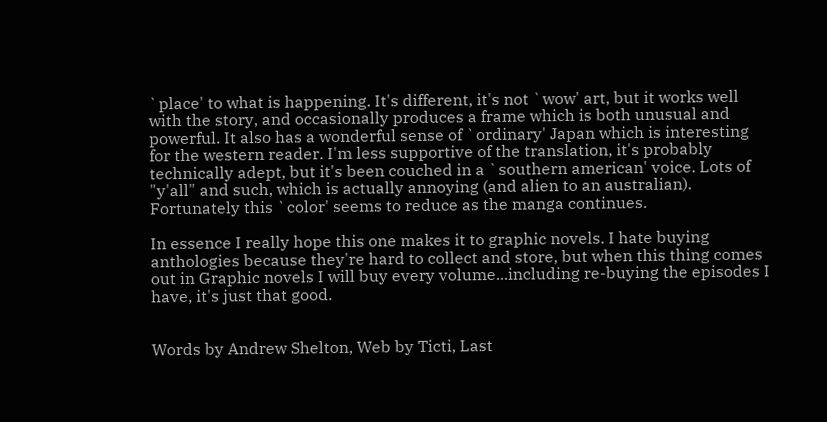`place' to what is happening. It's different, it's not `wow' art, but it works well with the story, and occasionally produces a frame which is both unusual and powerful. It also has a wonderful sense of `ordinary' Japan which is interesting for the western reader. I'm less supportive of the translation, it's probably technically adept, but it's been couched in a `southern american' voice. Lots of "y'all" and such, which is actually annoying (and alien to an australian). Fortunately this `color' seems to reduce as the manga continues.

In essence I really hope this one makes it to graphic novels. I hate buying anthologies because they're hard to collect and store, but when this thing comes out in Graphic novels I will buy every volume...including re-buying the episodes I have, it's just that good.


Words by Andrew Shelton, Web by Ticti, Last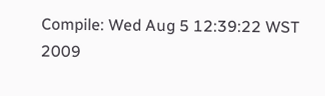Compile: Wed Aug 5 12:39:22 WST 2009